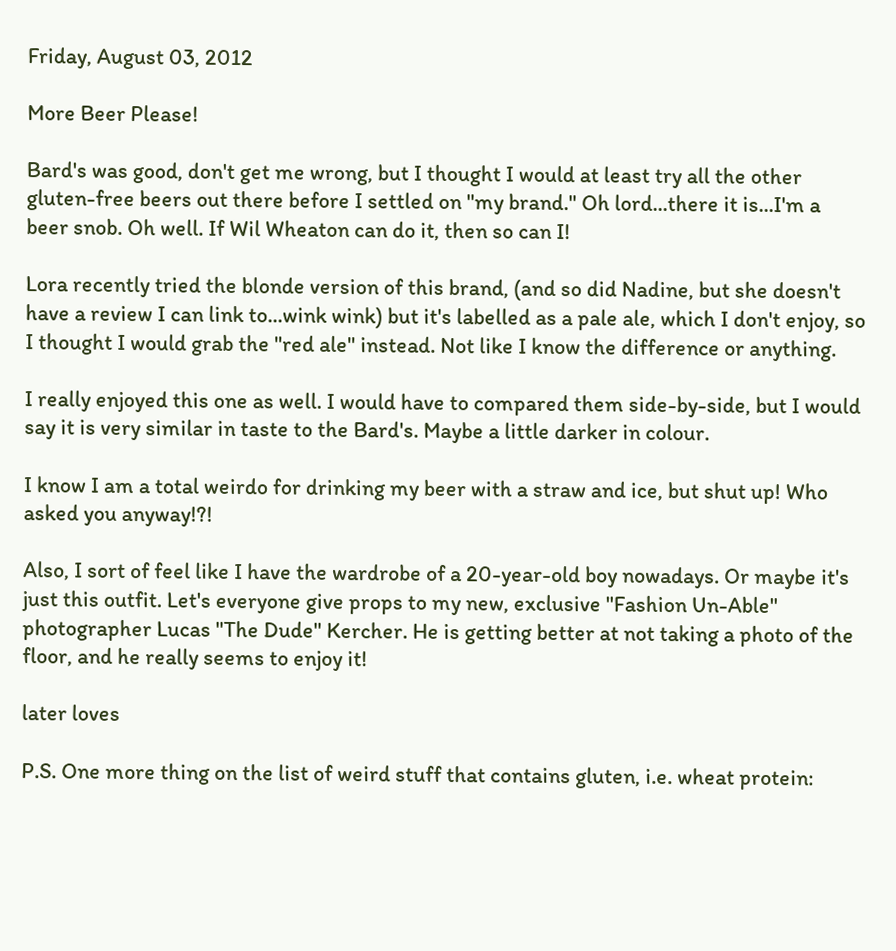Friday, August 03, 2012

More Beer Please!

Bard's was good, don't get me wrong, but I thought I would at least try all the other gluten-free beers out there before I settled on "my brand." Oh lord...there it is...I'm a beer snob. Oh well. If Wil Wheaton can do it, then so can I!

Lora recently tried the blonde version of this brand, (and so did Nadine, but she doesn't have a review I can link to...wink wink) but it's labelled as a pale ale, which I don't enjoy, so I thought I would grab the "red ale" instead. Not like I know the difference or anything.

I really enjoyed this one as well. I would have to compared them side-by-side, but I would say it is very similar in taste to the Bard's. Maybe a little darker in colour.

I know I am a total weirdo for drinking my beer with a straw and ice, but shut up! Who asked you anyway!?!

Also, I sort of feel like I have the wardrobe of a 20-year-old boy nowadays. Or maybe it's just this outfit. Let's everyone give props to my new, exclusive "Fashion Un-Able" photographer Lucas "The Dude" Kercher. He is getting better at not taking a photo of the floor, and he really seems to enjoy it!

later loves

P.S. One more thing on the list of weird stuff that contains gluten, i.e. wheat protein: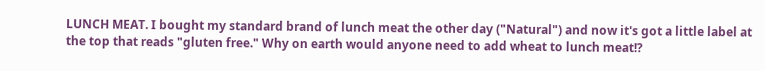LUNCH MEAT. I bought my standard brand of lunch meat the other day ("Natural") and now it's got a little label at the top that reads "gluten free." Why on earth would anyone need to add wheat to lunch meat!?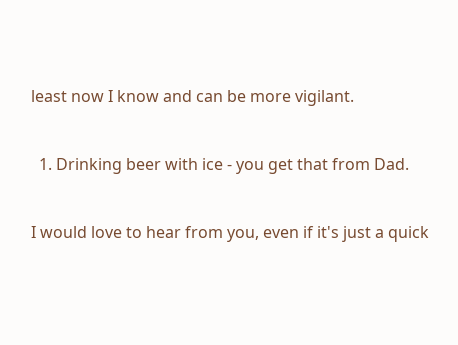least now I know and can be more vigilant.


  1. Drinking beer with ice - you get that from Dad.


I would love to hear from you, even if it's just a quick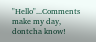"Hello"...Comments make my day, dontcha know!